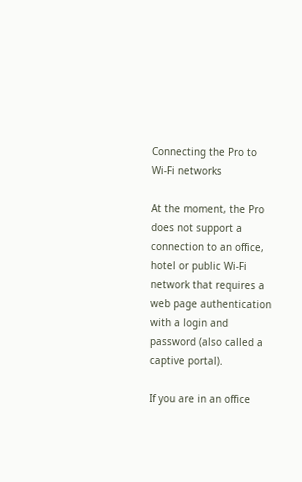Connecting the Pro to Wi-Fi networks

At the moment, the Pro does not support a connection to an office, hotel or public Wi-Fi network that requires a web page authentication with a login and password (also called a captive portal).

If you are in an office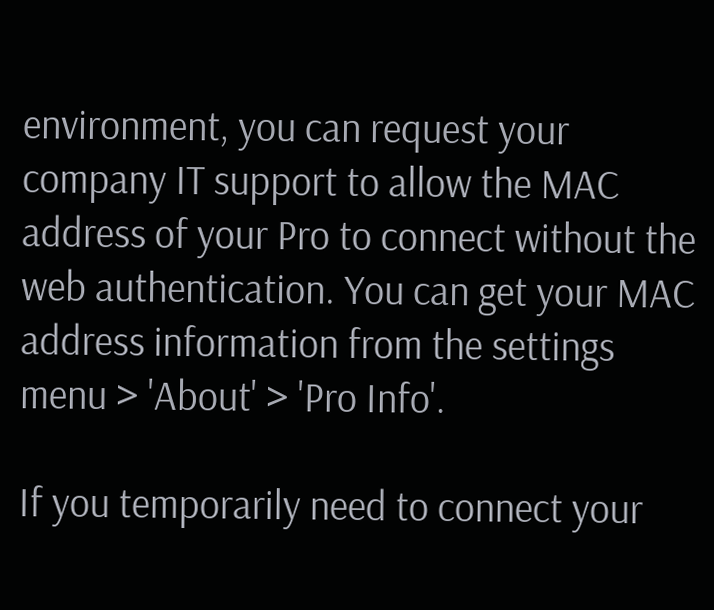environment, you can request your company IT support to allow the MAC address of your Pro to connect without the web authentication. You can get your MAC address information from the settings menu > 'About' > 'Pro Info'.

If you temporarily need to connect your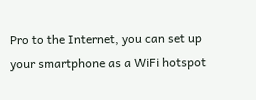Pro to the Internet, you can set up your smartphone as a WiFi hotspot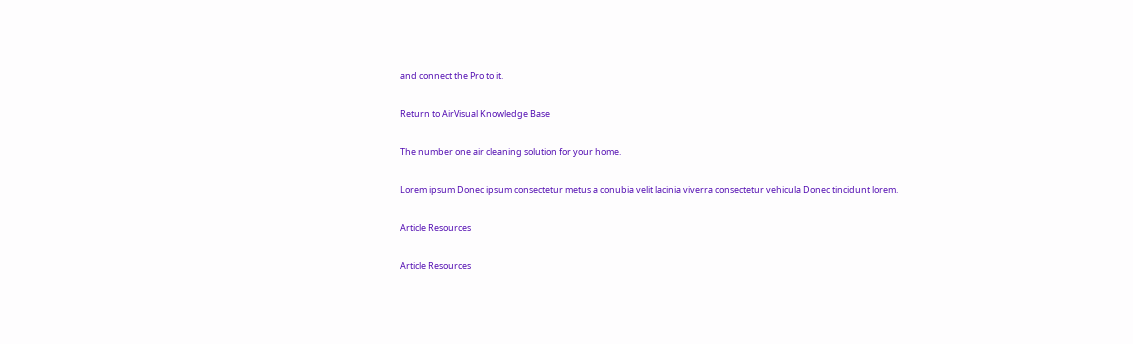and connect the Pro to it.

Return to AirVisual Knowledge Base

The number one air cleaning solution for your home.

Lorem ipsum Donec ipsum consectetur metus a conubia velit lacinia viverra consectetur vehicula Donec tincidunt lorem.

Article Resources

Article Resources